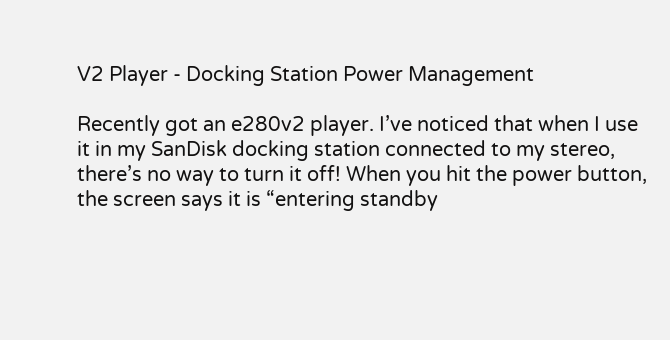V2 Player - Docking Station Power Management

Recently got an e280v2 player. I’ve noticed that when I use it in my SanDisk docking station connected to my stereo, there’s no way to turn it off! When you hit the power button, the screen says it is “entering standby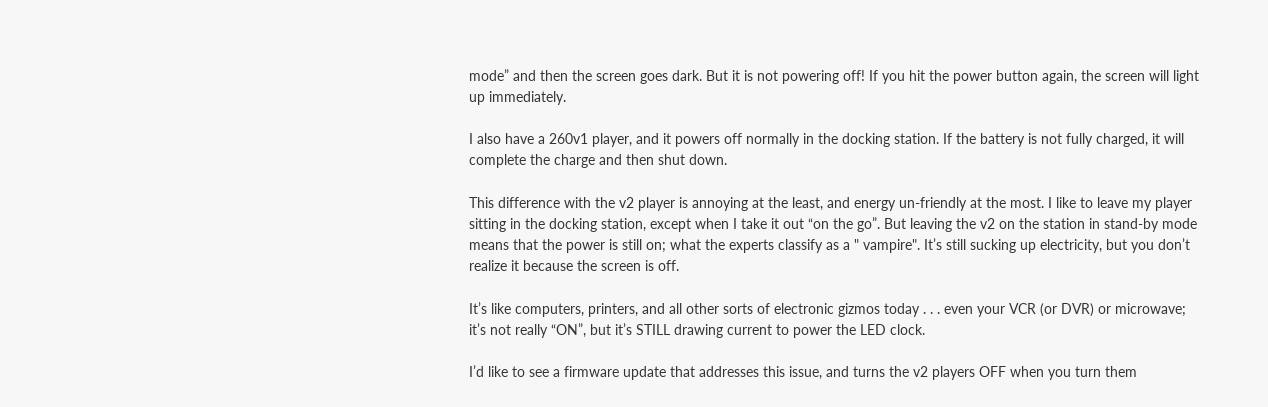mode” and then the screen goes dark. But it is not powering off! If you hit the power button again, the screen will light up immediately.

I also have a 260v1 player, and it powers off normally in the docking station. If the battery is not fully charged, it will complete the charge and then shut down.

This difference with the v2 player is annoying at the least, and energy un-friendly at the most. I like to leave my player sitting in the docking station, except when I take it out “on the go”. But leaving the v2 on the station in stand-by mode means that the power is still on; what the experts classify as a " vampire". It’s still sucking up electricity, but you don’t realize it because the screen is off.

It’s like computers, printers, and all other sorts of electronic gizmos today . . . even your VCR (or DVR) or microwave; it’s not really “ON”, but it’s STILL drawing current to power the LED clock.

I’d like to see a firmware update that addresses this issue, and turns the v2 players OFF when you turn them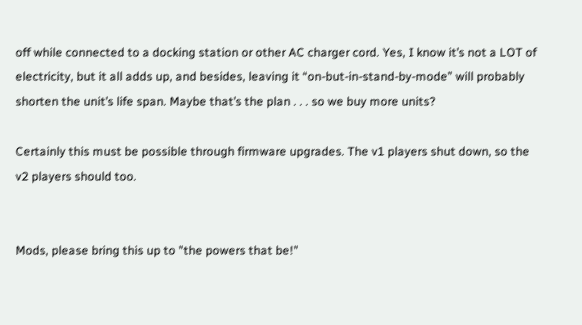off while connected to a docking station or other AC charger cord. Yes, I know it’s not a LOT of electricity, but it all adds up, and besides, leaving it “on-but-in-stand-by-mode” will probably shorten the unit’s life span. Maybe that’s the plan . . . so we buy more units?

Certainly this must be possible through firmware upgrades. The v1 players shut down, so the v2 players should too.


Mods, please bring this up to "the powers that be!"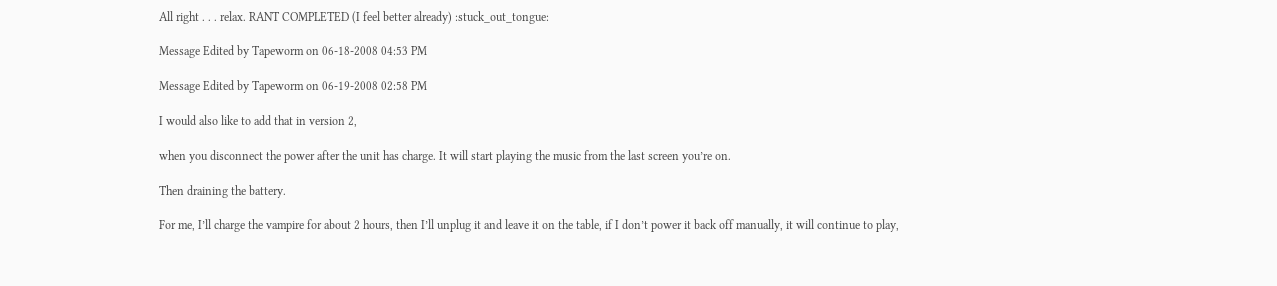All right . . . relax. RANT COMPLETED (I feel better already) :stuck_out_tongue:

Message Edited by Tapeworm on 06-18-2008 04:53 PM

Message Edited by Tapeworm on 06-19-2008 02:58 PM

I would also like to add that in version 2,

when you disconnect the power after the unit has charge. It will start playing the music from the last screen you’re on.

Then draining the battery.

For me, I’ll charge the vampire for about 2 hours, then I’ll unplug it and leave it on the table, if I don’t power it back off manually, it will continue to play,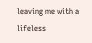leaving me with a lifeless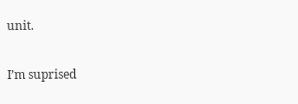unit.

I’m suprised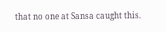that no one at Sansa caught this.